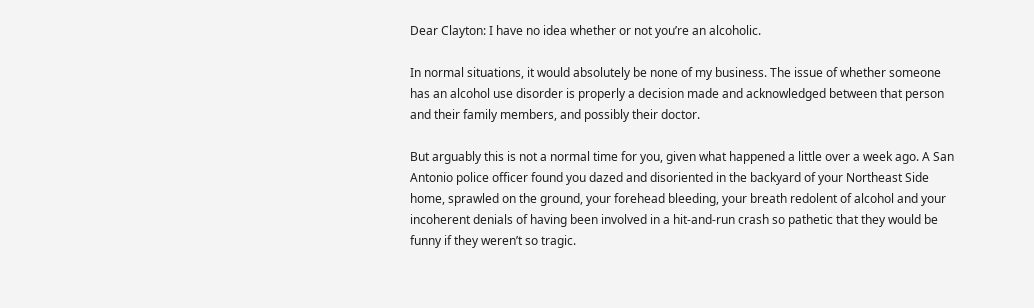Dear Clayton: I have no idea whether or not you’re an alcoholic.

In normal situations, it would absolutely be none of my business. The issue of whether someone has an alcohol use disorder is properly a decision made and acknowledged between that person and their family members, and possibly their doctor.

But arguably this is not a normal time for you, given what happened a little over a week ago. A San Antonio police officer found you dazed and disoriented in the backyard of your Northeast Side home, sprawled on the ground, your forehead bleeding, your breath redolent of alcohol and your incoherent denials of having been involved in a hit-and-run crash so pathetic that they would be funny if they weren’t so tragic.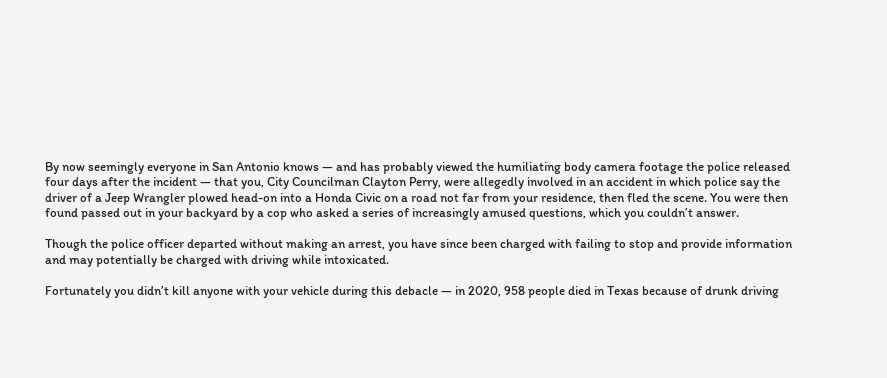By now seemingly everyone in San Antonio knows — and has probably viewed the humiliating body camera footage the police released four days after the incident — that you, City Councilman Clayton Perry, were allegedly involved in an accident in which police say the driver of a Jeep Wrangler plowed head-on into a Honda Civic on a road not far from your residence, then fled the scene. You were then found passed out in your backyard by a cop who asked a series of increasingly amused questions, which you couldn’t answer.

Though the police officer departed without making an arrest, you have since been charged with failing to stop and provide information and may potentially be charged with driving while intoxicated.

Fortunately you didn’t kill anyone with your vehicle during this debacle — in 2020, 958 people died in Texas because of drunk driving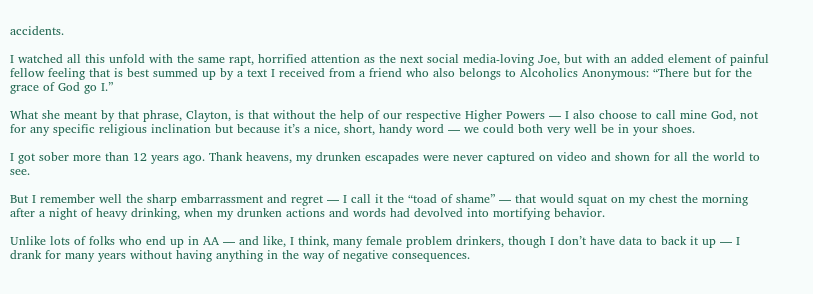accidents.

I watched all this unfold with the same rapt, horrified attention as the next social media-loving Joe, but with an added element of painful fellow feeling that is best summed up by a text I received from a friend who also belongs to Alcoholics Anonymous: “There but for the grace of God go I.”

What she meant by that phrase, Clayton, is that without the help of our respective Higher Powers — I also choose to call mine God, not for any specific religious inclination but because it’s a nice, short, handy word — we could both very well be in your shoes.

I got sober more than 12 years ago. Thank heavens, my drunken escapades were never captured on video and shown for all the world to see.

But I remember well the sharp embarrassment and regret — I call it the “toad of shame” — that would squat on my chest the morning after a night of heavy drinking, when my drunken actions and words had devolved into mortifying behavior.

Unlike lots of folks who end up in AA — and like, I think, many female problem drinkers, though I don’t have data to back it up — I drank for many years without having anything in the way of negative consequences.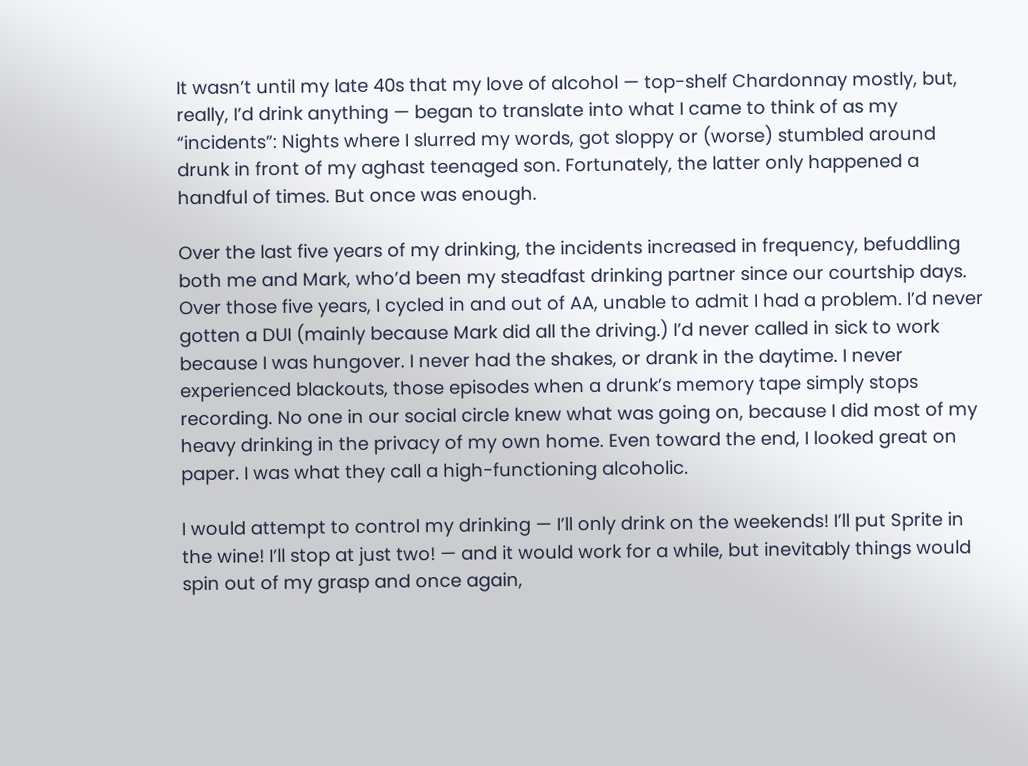It wasn’t until my late 40s that my love of alcohol — top-shelf Chardonnay mostly, but, really, I’d drink anything — began to translate into what I came to think of as my “incidents”: Nights where I slurred my words, got sloppy or (worse) stumbled around drunk in front of my aghast teenaged son. Fortunately, the latter only happened a handful of times. But once was enough.

Over the last five years of my drinking, the incidents increased in frequency, befuddling both me and Mark, who’d been my steadfast drinking partner since our courtship days. Over those five years, I cycled in and out of AA, unable to admit I had a problem. I’d never gotten a DUI (mainly because Mark did all the driving.) I’d never called in sick to work because I was hungover. I never had the shakes, or drank in the daytime. I never experienced blackouts, those episodes when a drunk’s memory tape simply stops recording. No one in our social circle knew what was going on, because I did most of my heavy drinking in the privacy of my own home. Even toward the end, I looked great on paper. I was what they call a high-functioning alcoholic.

I would attempt to control my drinking — I’ll only drink on the weekends! I’ll put Sprite in the wine! I’ll stop at just two! — and it would work for a while, but inevitably things would spin out of my grasp and once again,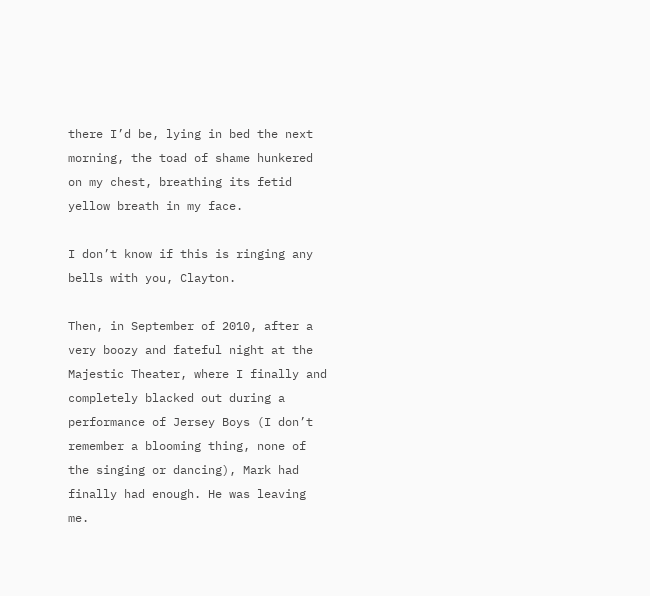there I’d be, lying in bed the next morning, the toad of shame hunkered on my chest, breathing its fetid yellow breath in my face.

I don’t know if this is ringing any bells with you, Clayton.

Then, in September of 2010, after a very boozy and fateful night at the Majestic Theater, where I finally and completely blacked out during a performance of Jersey Boys (I don’t remember a blooming thing, none of the singing or dancing), Mark had finally had enough. He was leaving me.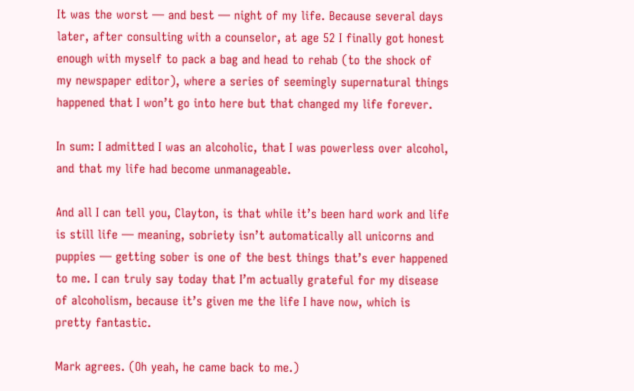It was the worst — and best — night of my life. Because several days later, after consulting with a counselor, at age 52 I finally got honest enough with myself to pack a bag and head to rehab (to the shock of my newspaper editor), where a series of seemingly supernatural things happened that I won’t go into here but that changed my life forever.

In sum: I admitted I was an alcoholic, that I was powerless over alcohol, and that my life had become unmanageable.

And all I can tell you, Clayton, is that while it’s been hard work and life is still life — meaning, sobriety isn’t automatically all unicorns and puppies — getting sober is one of the best things that’s ever happened to me. I can truly say today that I’m actually grateful for my disease of alcoholism, because it’s given me the life I have now, which is pretty fantastic.

Mark agrees. (Oh yeah, he came back to me.)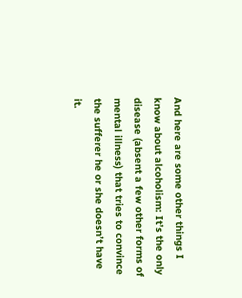And here are some other things I know about alcoholism: It’s the only disease (absent a few other forms of mental illness) that tries to convince the sufferer he or she doesn’t have it.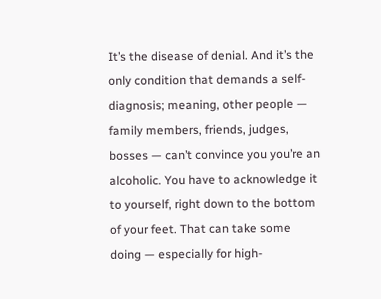It’s the disease of denial. And it’s the only condition that demands a self-diagnosis; meaning, other people — family members, friends, judges, bosses — can’t convince you you’re an alcoholic. You have to acknowledge it to yourself, right down to the bottom of your feet. That can take some doing — especially for high-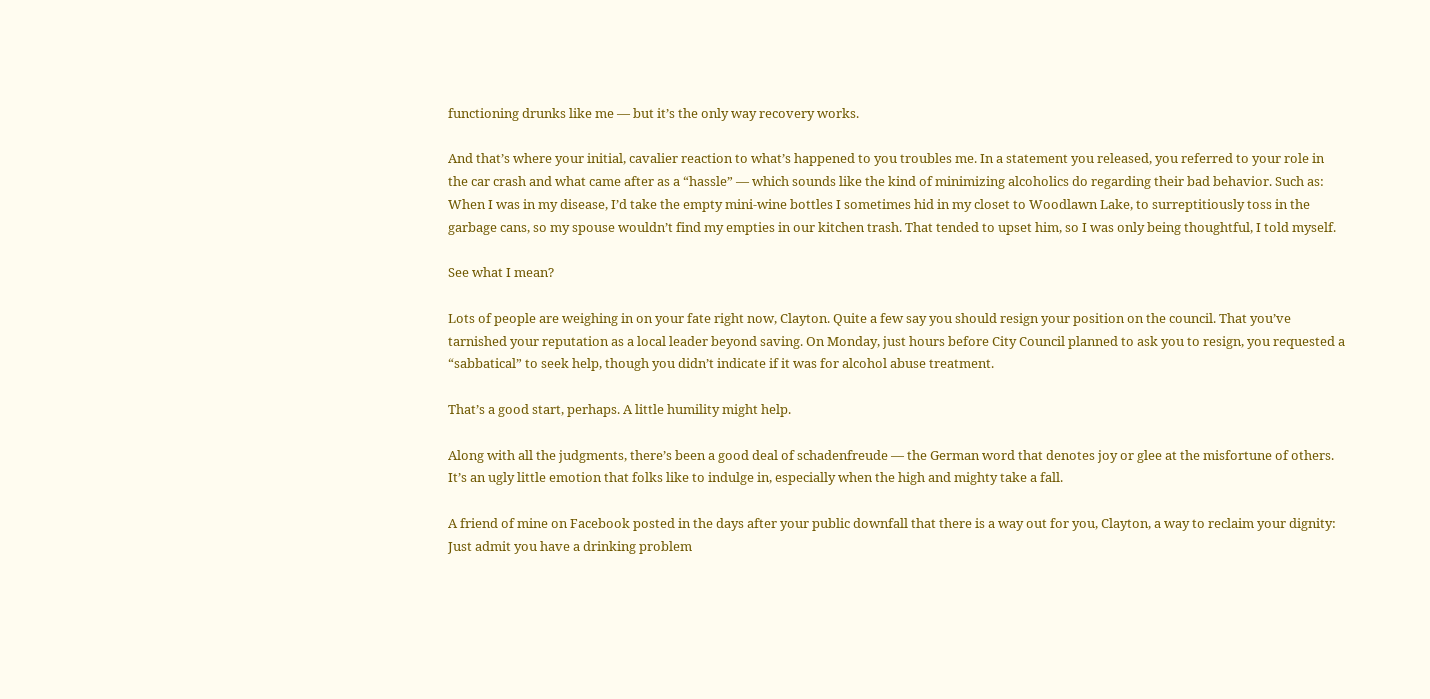functioning drunks like me — but it’s the only way recovery works.

And that’s where your initial, cavalier reaction to what’s happened to you troubles me. In a statement you released, you referred to your role in the car crash and what came after as a “hassle” — which sounds like the kind of minimizing alcoholics do regarding their bad behavior. Such as: When I was in my disease, I’d take the empty mini-wine bottles I sometimes hid in my closet to Woodlawn Lake, to surreptitiously toss in the garbage cans, so my spouse wouldn’t find my empties in our kitchen trash. That tended to upset him, so I was only being thoughtful, I told myself.

See what I mean?

Lots of people are weighing in on your fate right now, Clayton. Quite a few say you should resign your position on the council. That you’ve tarnished your reputation as a local leader beyond saving. On Monday, just hours before City Council planned to ask you to resign, you requested a “sabbatical” to seek help, though you didn’t indicate if it was for alcohol abuse treatment.

That’s a good start, perhaps. A little humility might help.

Along with all the judgments, there’s been a good deal of schadenfreude — the German word that denotes joy or glee at the misfortune of others. It’s an ugly little emotion that folks like to indulge in, especially when the high and mighty take a fall.

A friend of mine on Facebook posted in the days after your public downfall that there is a way out for you, Clayton, a way to reclaim your dignity: Just admit you have a drinking problem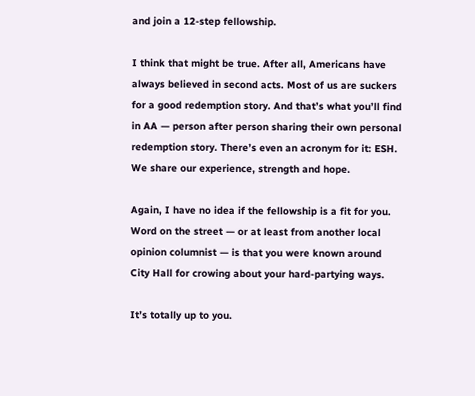and join a 12-step fellowship.

I think that might be true. After all, Americans have always believed in second acts. Most of us are suckers for a good redemption story. And that’s what you’ll find in AA — person after person sharing their own personal redemption story. There’s even an acronym for it: ESH. We share our experience, strength and hope.

Again, I have no idea if the fellowship is a fit for you. Word on the street — or at least from another local opinion columnist — is that you were known around City Hall for crowing about your hard-partying ways.

It’s totally up to you.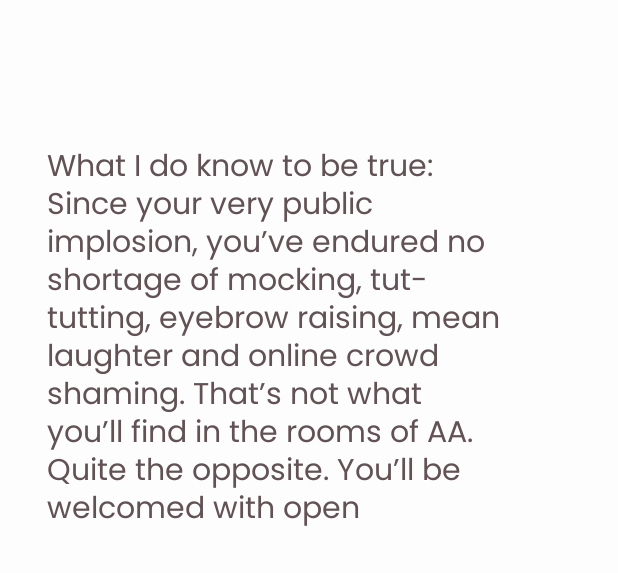What I do know to be true: Since your very public implosion, you’ve endured no shortage of mocking, tut-tutting, eyebrow raising, mean laughter and online crowd shaming. That’s not what you’ll find in the rooms of AA. Quite the opposite. You’ll be welcomed with open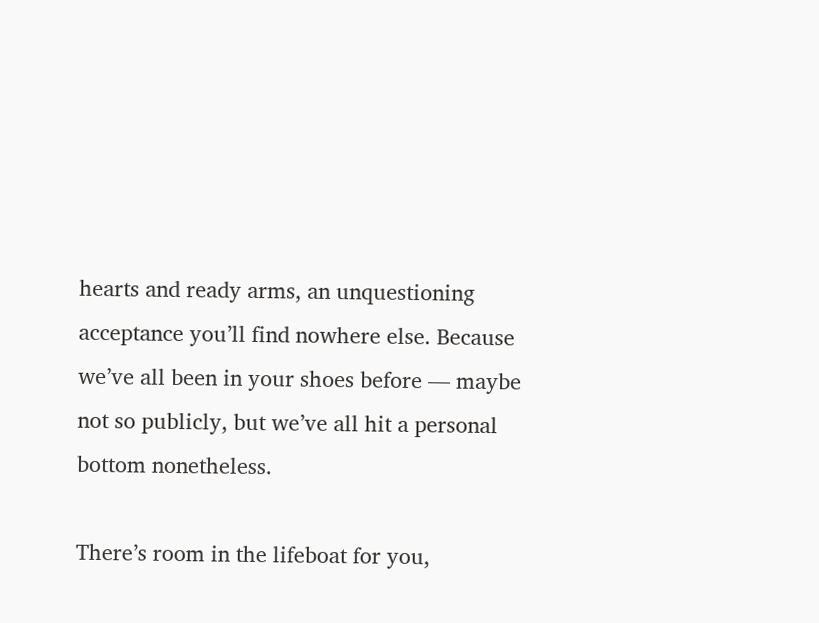hearts and ready arms, an unquestioning acceptance you’ll find nowhere else. Because we’ve all been in your shoes before — maybe not so publicly, but we’ve all hit a personal bottom nonetheless.

There’s room in the lifeboat for you,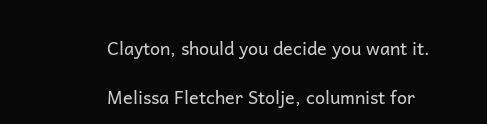Clayton, should you decide you want it.

Melissa Fletcher Stolje, columnist for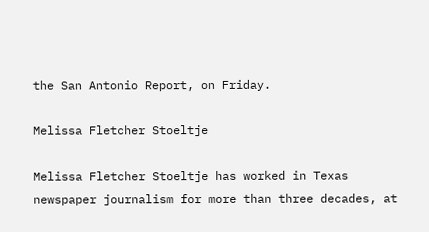the San Antonio Report, on Friday.

Melissa Fletcher Stoeltje

Melissa Fletcher Stoeltje has worked in Texas newspaper journalism for more than three decades, at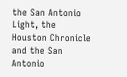the San Antonio Light, the Houston Chronicle and the San Antonio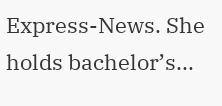Express-News. She holds bachelor’s...